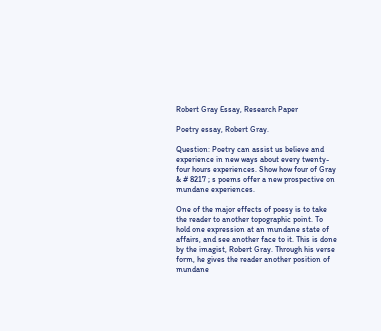Robert Gray Essay, Research Paper

Poetry essay, Robert Gray.

Question: Poetry can assist us believe and experience in new ways about every twenty-four hours experiences. Show how four of Gray & # 8217 ; s poems offer a new prospective on mundane experiences.

One of the major effects of poesy is to take the reader to another topographic point. To hold one expression at an mundane state of affairs, and see another face to it. This is done by the imagist, Robert Gray. Through his verse form, he gives the reader another position of mundane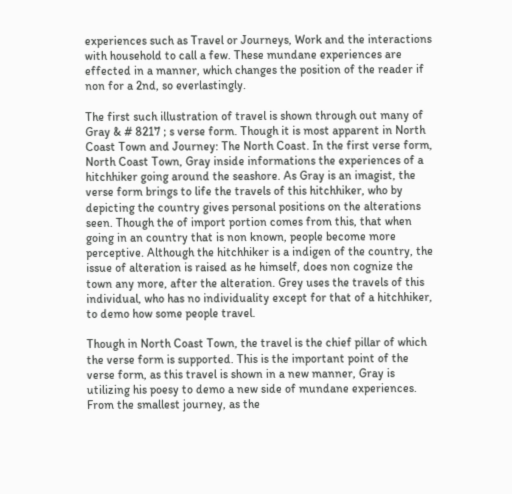experiences such as Travel or Journeys, Work and the interactions with household to call a few. These mundane experiences are effected in a manner, which changes the position of the reader if non for a 2nd, so everlastingly.

The first such illustration of travel is shown through out many of Gray & # 8217 ; s verse form. Though it is most apparent in North Coast Town and Journey: The North Coast. In the first verse form, North Coast Town, Gray inside informations the experiences of a hitchhiker going around the seashore. As Gray is an imagist, the verse form brings to life the travels of this hitchhiker, who by depicting the country gives personal positions on the alterations seen. Though the of import portion comes from this, that when going in an country that is non known, people become more perceptive. Although the hitchhiker is a indigen of the country, the issue of alteration is raised as he himself, does non cognize the town any more, after the alteration. Grey uses the travels of this individual, who has no individuality except for that of a hitchhiker, to demo how some people travel.

Though in North Coast Town, the travel is the chief pillar of which the verse form is supported. This is the important point of the verse form, as this travel is shown in a new manner, Gray is utilizing his poesy to demo a new side of mundane experiences. From the smallest journey, as the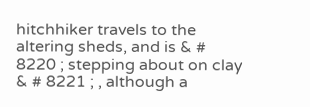hitchhiker travels to the altering sheds, and is & # 8220 ; stepping about on clay & # 8221 ; , although a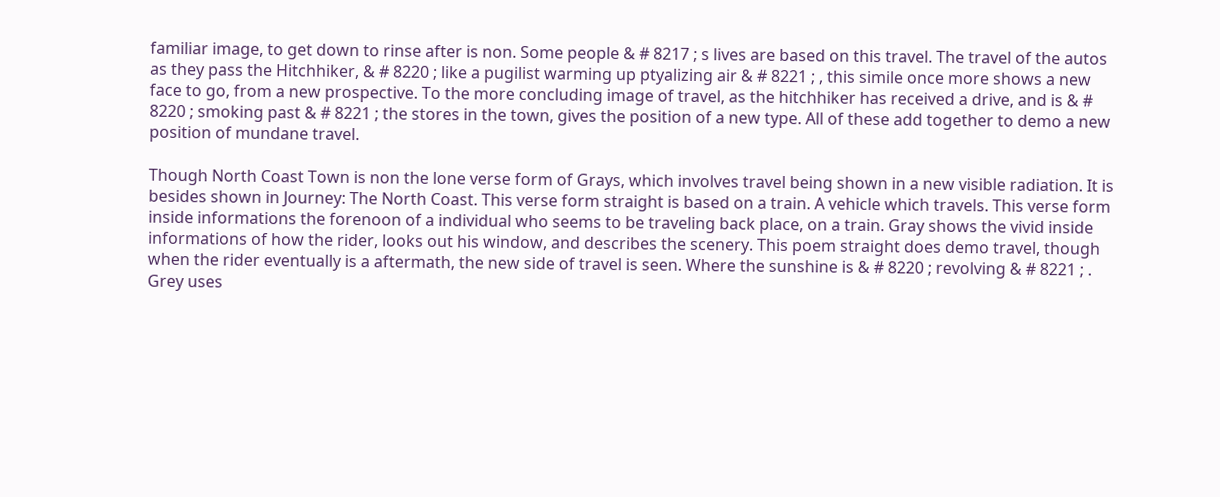familiar image, to get down to rinse after is non. Some people & # 8217 ; s lives are based on this travel. The travel of the autos as they pass the Hitchhiker, & # 8220 ; like a pugilist warming up ptyalizing air & # 8221 ; , this simile once more shows a new face to go, from a new prospective. To the more concluding image of travel, as the hitchhiker has received a drive, and is & # 8220 ; smoking past & # 8221 ; the stores in the town, gives the position of a new type. All of these add together to demo a new position of mundane travel.

Though North Coast Town is non the lone verse form of Grays, which involves travel being shown in a new visible radiation. It is besides shown in Journey: The North Coast. This verse form straight is based on a train. A vehicle which travels. This verse form inside informations the forenoon of a individual who seems to be traveling back place, on a train. Gray shows the vivid inside informations of how the rider, looks out his window, and describes the scenery. This poem straight does demo travel, though when the rider eventually is a aftermath, the new side of travel is seen. Where the sunshine is & # 8220 ; revolving & # 8221 ; . Grey uses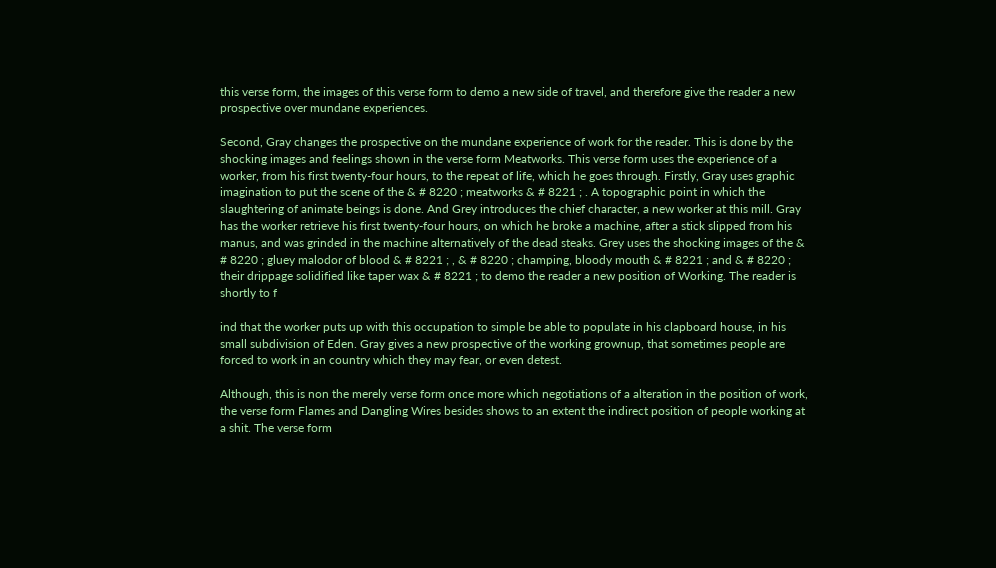this verse form, the images of this verse form to demo a new side of travel, and therefore give the reader a new prospective over mundane experiences.

Second, Gray changes the prospective on the mundane experience of work for the reader. This is done by the shocking images and feelings shown in the verse form Meatworks. This verse form uses the experience of a worker, from his first twenty-four hours, to the repeat of life, which he goes through. Firstly, Gray uses graphic imagination to put the scene of the & # 8220 ; meatworks & # 8221 ; . A topographic point in which the slaughtering of animate beings is done. And Grey introduces the chief character, a new worker at this mill. Gray has the worker retrieve his first twenty-four hours, on which he broke a machine, after a stick slipped from his manus, and was grinded in the machine alternatively of the dead steaks. Grey uses the shocking images of the & # 8220 ; gluey malodor of blood & # 8221 ; , & # 8220 ; champing, bloody mouth & # 8221 ; and & # 8220 ; their drippage solidified like taper wax & # 8221 ; to demo the reader a new position of Working. The reader is shortly to f

ind that the worker puts up with this occupation to simple be able to populate in his clapboard house, in his small subdivision of Eden. Gray gives a new prospective of the working grownup, that sometimes people are forced to work in an country which they may fear, or even detest.

Although, this is non the merely verse form once more which negotiations of a alteration in the position of work, the verse form Flames and Dangling Wires besides shows to an extent the indirect position of people working at a shit. The verse form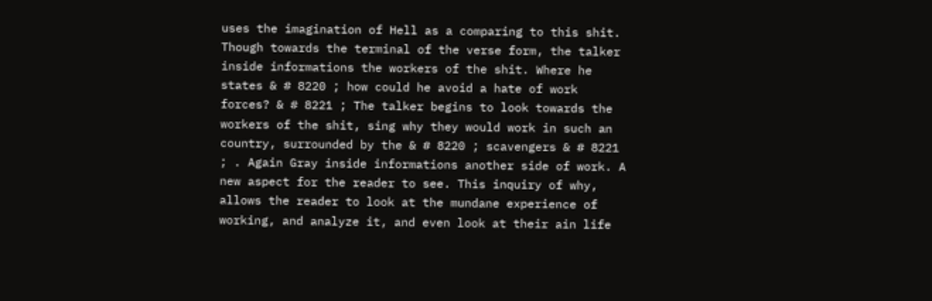uses the imagination of Hell as a comparing to this shit. Though towards the terminal of the verse form, the talker inside informations the workers of the shit. Where he states & # 8220 ; how could he avoid a hate of work forces? & # 8221 ; The talker begins to look towards the workers of the shit, sing why they would work in such an country, surrounded by the & # 8220 ; scavengers & # 8221 ; . Again Gray inside informations another side of work. A new aspect for the reader to see. This inquiry of why, allows the reader to look at the mundane experience of working, and analyze it, and even look at their ain life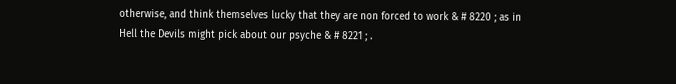otherwise, and think themselves lucky that they are non forced to work & # 8220 ; as in Hell the Devils might pick about our psyche & # 8221 ; .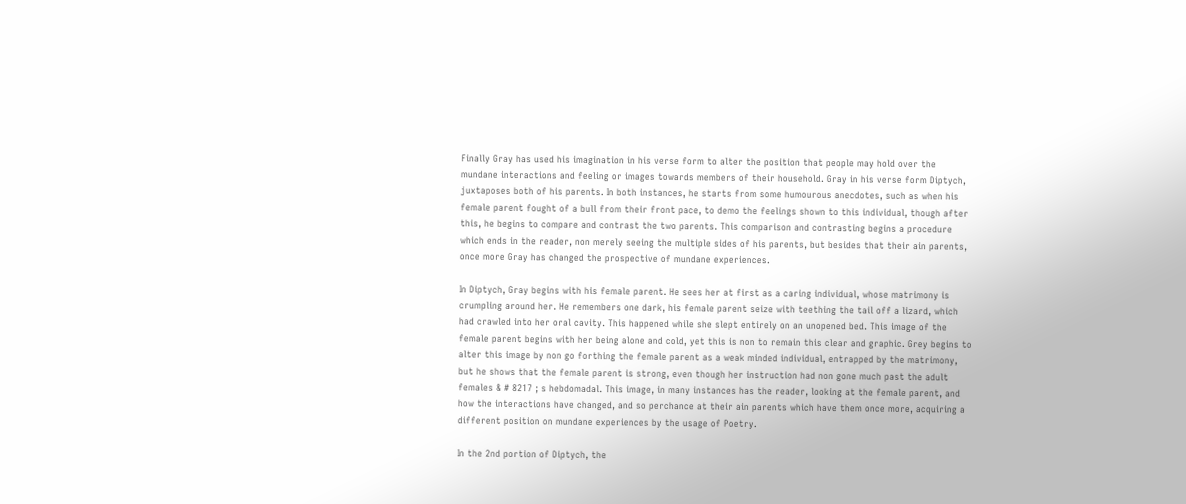Finally Gray has used his imagination in his verse form to alter the position that people may hold over the mundane interactions and feeling or images towards members of their household. Gray in his verse form Diptych, juxtaposes both of his parents. In both instances, he starts from some humourous anecdotes, such as when his female parent fought of a bull from their front pace, to demo the feelings shown to this individual, though after this, he begins to compare and contrast the two parents. This comparison and contrasting begins a procedure which ends in the reader, non merely seeing the multiple sides of his parents, but besides that their ain parents, once more Gray has changed the prospective of mundane experiences.

In Diptych, Gray begins with his female parent. He sees her at first as a caring individual, whose matrimony is crumpling around her. He remembers one dark, his female parent seize with teething the tail off a lizard, which had crawled into her oral cavity. This happened while she slept entirely on an unopened bed. This image of the female parent begins with her being alone and cold, yet this is non to remain this clear and graphic. Grey begins to alter this image by non go forthing the female parent as a weak minded individual, entrapped by the matrimony, but he shows that the female parent is strong, even though her instruction had non gone much past the adult females & # 8217 ; s hebdomadal. This image, in many instances has the reader, looking at the female parent, and how the interactions have changed, and so perchance at their ain parents which have them once more, acquiring a different position on mundane experiences by the usage of Poetry.

In the 2nd portion of Diptych, the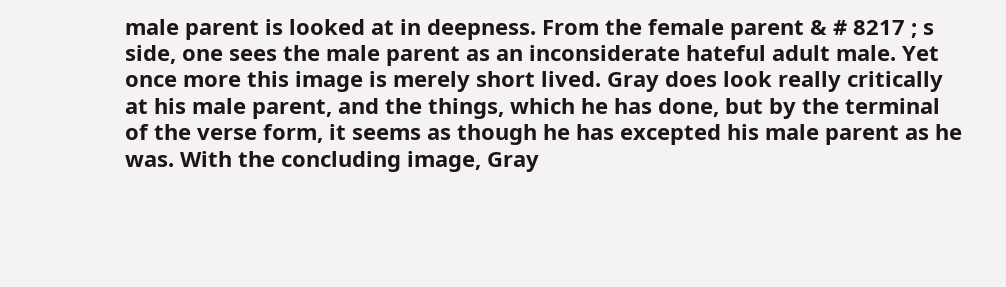male parent is looked at in deepness. From the female parent & # 8217 ; s side, one sees the male parent as an inconsiderate hateful adult male. Yet once more this image is merely short lived. Gray does look really critically at his male parent, and the things, which he has done, but by the terminal of the verse form, it seems as though he has excepted his male parent as he was. With the concluding image, Gray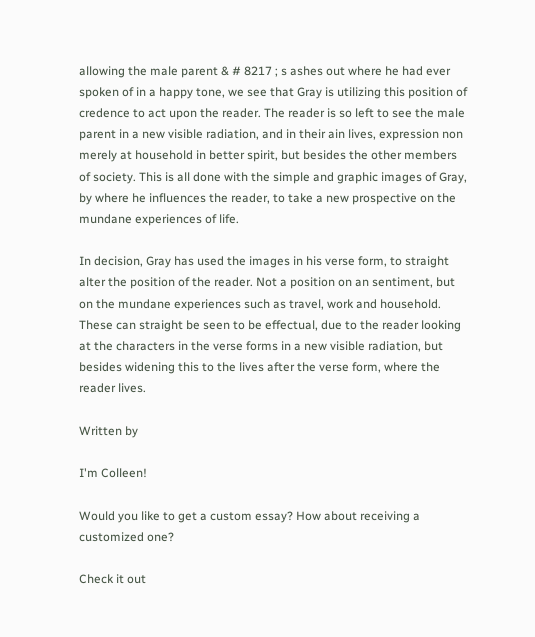allowing the male parent & # 8217 ; s ashes out where he had ever spoken of in a happy tone, we see that Gray is utilizing this position of credence to act upon the reader. The reader is so left to see the male parent in a new visible radiation, and in their ain lives, expression non merely at household in better spirit, but besides the other members of society. This is all done with the simple and graphic images of Gray, by where he influences the reader, to take a new prospective on the mundane experiences of life.

In decision, Gray has used the images in his verse form, to straight alter the position of the reader. Not a position on an sentiment, but on the mundane experiences such as travel, work and household. These can straight be seen to be effectual, due to the reader looking at the characters in the verse forms in a new visible radiation, but besides widening this to the lives after the verse form, where the reader lives.

Written by

I'm Colleen!

Would you like to get a custom essay? How about receiving a customized one?

Check it out